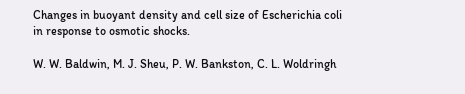Changes in buoyant density and cell size of Escherichia coli in response to osmotic shocks.

W. W. Baldwin, M. J. Sheu, P. W. Bankston, C. L. Woldringh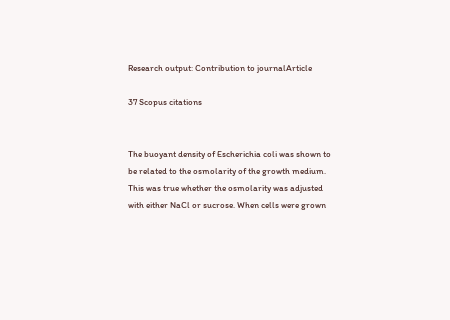Research output: Contribution to journalArticle

37 Scopus citations


The buoyant density of Escherichia coli was shown to be related to the osmolarity of the growth medium. This was true whether the osmolarity was adjusted with either NaCl or sucrose. When cells were grown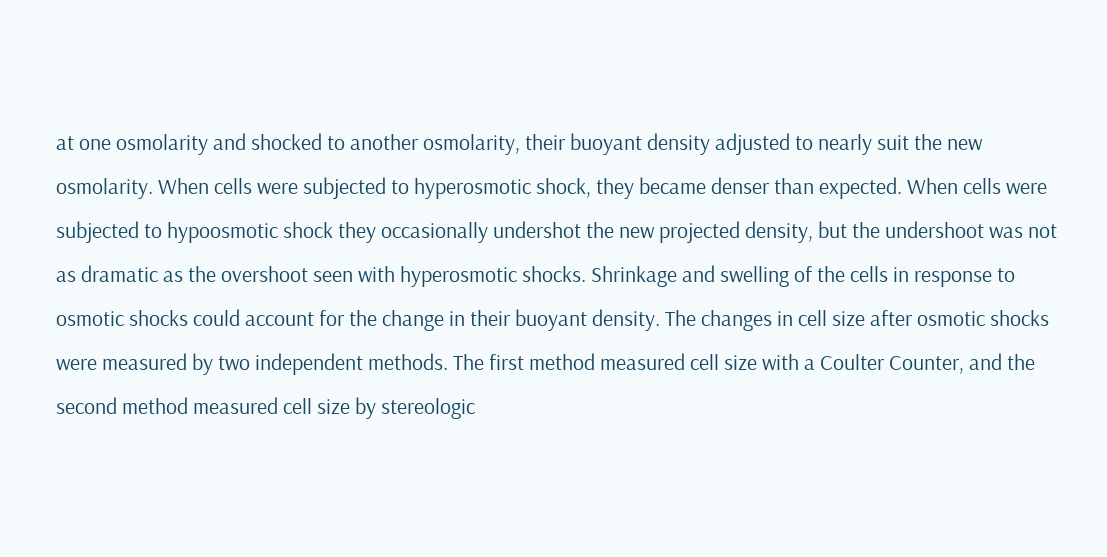at one osmolarity and shocked to another osmolarity, their buoyant density adjusted to nearly suit the new osmolarity. When cells were subjected to hyperosmotic shock, they became denser than expected. When cells were subjected to hypoosmotic shock they occasionally undershot the new projected density, but the undershoot was not as dramatic as the overshoot seen with hyperosmotic shocks. Shrinkage and swelling of the cells in response to osmotic shocks could account for the change in their buoyant density. The changes in cell size after osmotic shocks were measured by two independent methods. The first method measured cell size with a Coulter Counter, and the second method measured cell size by stereologic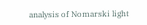analysis of Nomarski light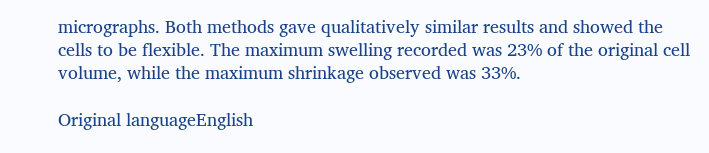micrographs. Both methods gave qualitatively similar results and showed the cells to be flexible. The maximum swelling recorded was 23% of the original cell volume, while the maximum shrinkage observed was 33%.

Original languageEnglish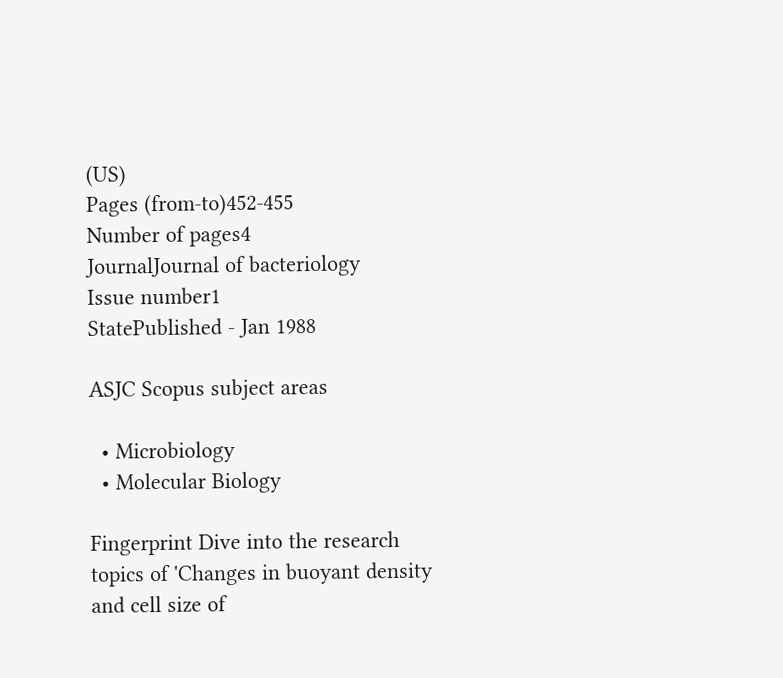(US)
Pages (from-to)452-455
Number of pages4
JournalJournal of bacteriology
Issue number1
StatePublished - Jan 1988

ASJC Scopus subject areas

  • Microbiology
  • Molecular Biology

Fingerprint Dive into the research topics of 'Changes in buoyant density and cell size of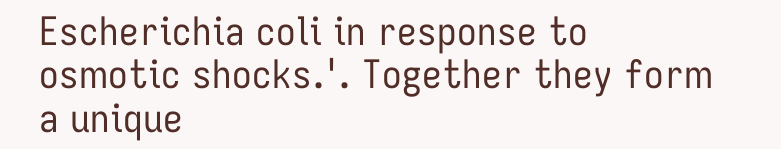Escherichia coli in response to osmotic shocks.'. Together they form a unique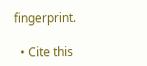fingerprint.

  • Cite this